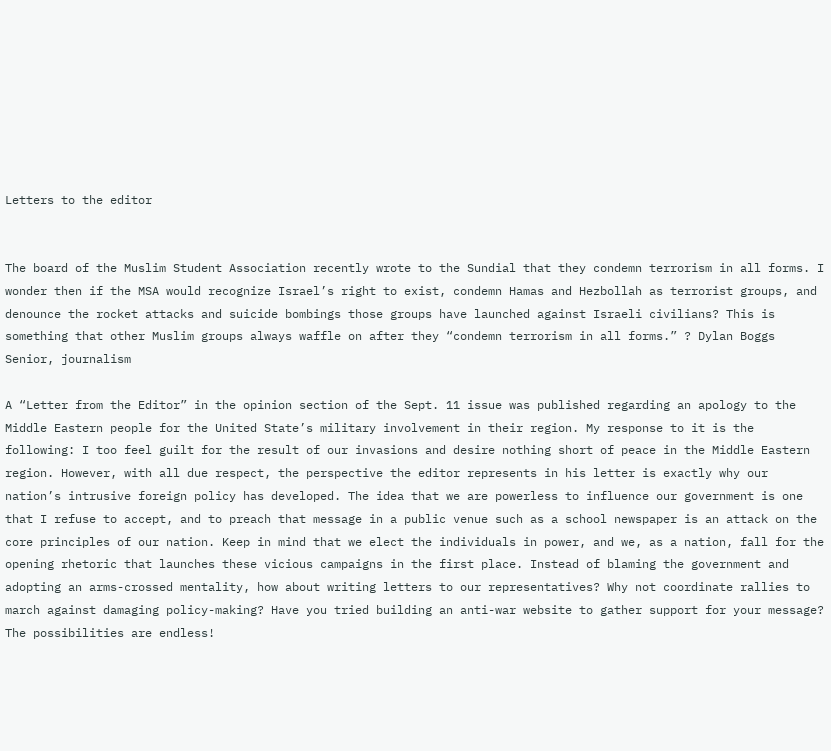Letters to the editor


The board of the Muslim Student Association recently wrote to the Sundial that they condemn terrorism in all forms. I wonder then if the MSA would recognize Israel’s right to exist, condemn Hamas and Hezbollah as terrorist groups, and denounce the rocket attacks and suicide bombings those groups have launched against Israeli civilians? This is something that other Muslim groups always waffle on after they “condemn terrorism in all forms.” ? Dylan Boggs Senior, journalism

A “Letter from the Editor” in the opinion section of the Sept. 11 issue was published regarding an apology to the Middle Eastern people for the United State’s military involvement in their region. My response to it is the following: I too feel guilt for the result of our invasions and desire nothing short of peace in the Middle Eastern region. However, with all due respect, the perspective the editor represents in his letter is exactly why our nation’s intrusive foreign policy has developed. The idea that we are powerless to influence our government is one that I refuse to accept, and to preach that message in a public venue such as a school newspaper is an attack on the core principles of our nation. Keep in mind that we elect the individuals in power, and we, as a nation, fall for the opening rhetoric that launches these vicious campaigns in the first place. Instead of blaming the government and adopting an arms-crossed mentality, how about writing letters to our representatives? Why not coordinate rallies to march against damaging policy-making? Have you tried building an anti-war website to gather support for your message? The possibilities are endless!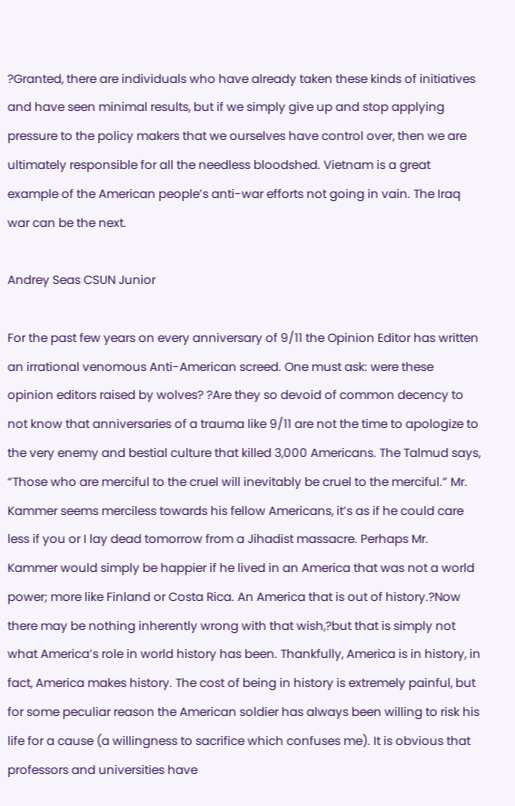?Granted, there are individuals who have already taken these kinds of initiatives and have seen minimal results, but if we simply give up and stop applying pressure to the policy makers that we ourselves have control over, then we are ultimately responsible for all the needless bloodshed. Vietnam is a great example of the American people’s anti-war efforts not going in vain. The Iraq war can be the next.

Andrey Seas CSUN Junior

For the past few years on every anniversary of 9/11 the Opinion Editor has written an irrational venomous Anti-American screed. One must ask: were these opinion editors raised by wolves? ?Are they so devoid of common decency to not know that anniversaries of a trauma like 9/11 are not the time to apologize to the very enemy and bestial culture that killed 3,000 Americans. The Talmud says, “Those who are merciful to the cruel will inevitably be cruel to the merciful.” Mr. Kammer seems merciless towards his fellow Americans, it’s as if he could care less if you or I lay dead tomorrow from a Jihadist massacre. Perhaps Mr. Kammer would simply be happier if he lived in an America that was not a world power; more like Finland or Costa Rica. An America that is out of history.?Now there may be nothing inherently wrong with that wish,?but that is simply not what America’s role in world history has been. Thankfully, America is in history, in fact, America makes history. The cost of being in history is extremely painful, but for some peculiar reason the American soldier has always been willing to risk his life for a cause (a willingness to sacrifice which confuses me). It is obvious that professors and universities have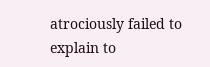atrociously failed to explain to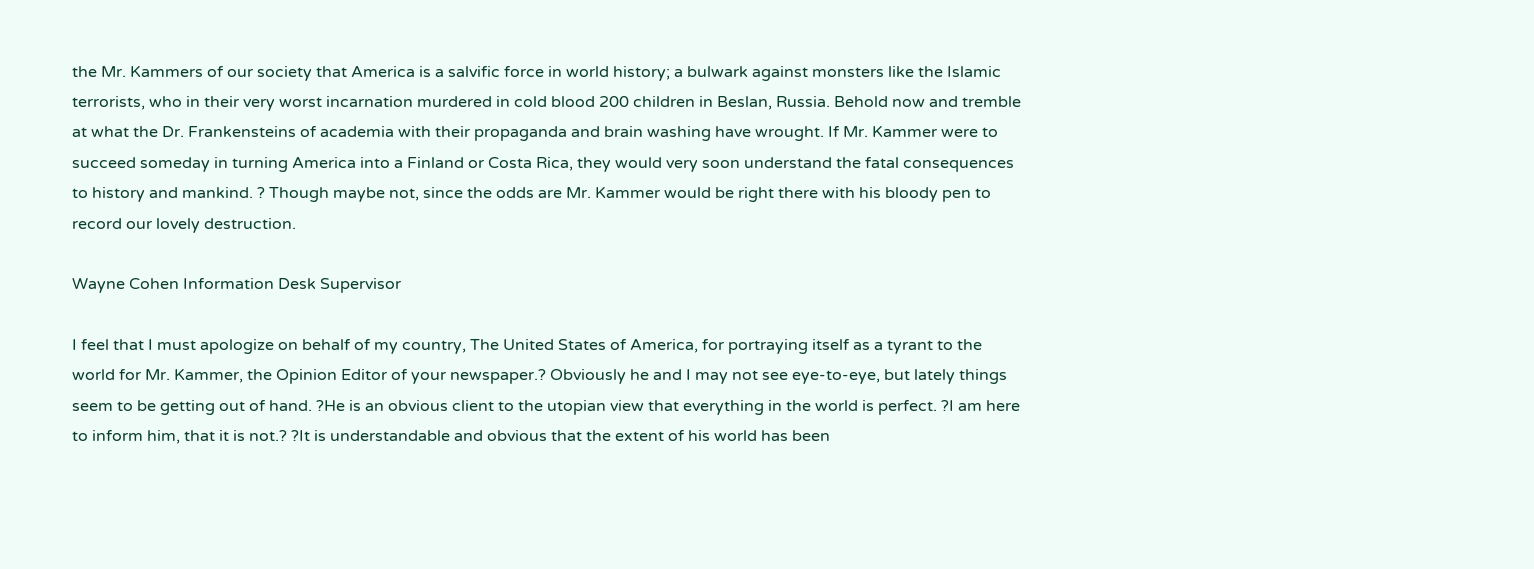the Mr. Kammers of our society that America is a salvific force in world history; a bulwark against monsters like the Islamic terrorists, who in their very worst incarnation murdered in cold blood 200 children in Beslan, Russia. Behold now and tremble at what the Dr. Frankensteins of academia with their propaganda and brain washing have wrought. If Mr. Kammer were to succeed someday in turning America into a Finland or Costa Rica, they would very soon understand the fatal consequences to history and mankind. ? Though maybe not, since the odds are Mr. Kammer would be right there with his bloody pen to record our lovely destruction.

Wayne Cohen Information Desk Supervisor

I feel that I must apologize on behalf of my country, The United States of America, for portraying itself as a tyrant to the world for Mr. Kammer, the Opinion Editor of your newspaper.? Obviously he and I may not see eye-to-eye, but lately things seem to be getting out of hand. ?He is an obvious client to the utopian view that everything in the world is perfect. ?I am here to inform him, that it is not.? ?It is understandable and obvious that the extent of his world has been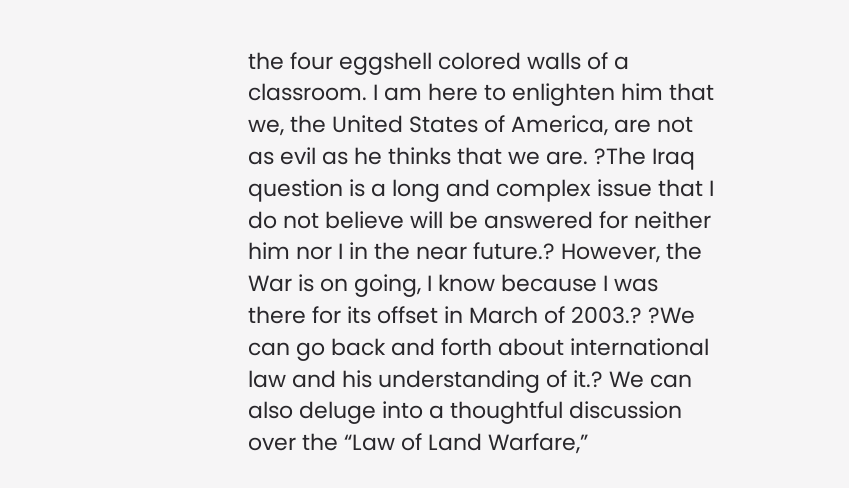the four eggshell colored walls of a classroom. I am here to enlighten him that we, the United States of America, are not as evil as he thinks that we are. ?The Iraq question is a long and complex issue that I do not believe will be answered for neither him nor I in the near future.? However, the War is on going, I know because I was there for its offset in March of 2003.? ?We can go back and forth about international law and his understanding of it.? We can also deluge into a thoughtful discussion over the “Law of Land Warfare,”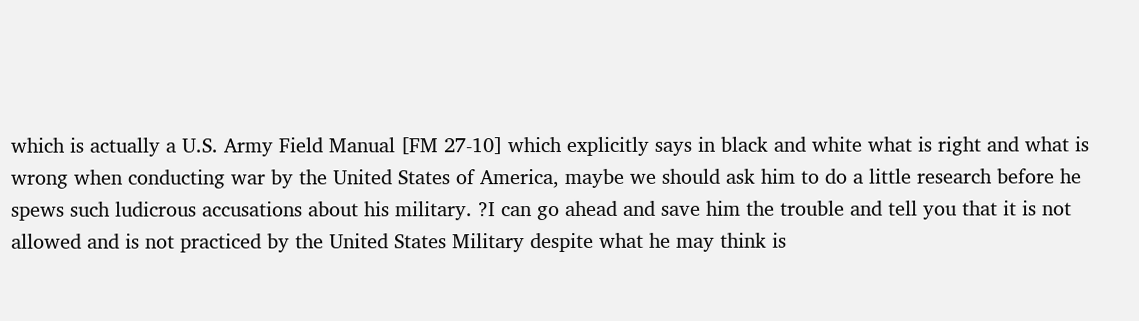which is actually a U.S. Army Field Manual [FM 27-10] which explicitly says in black and white what is right and what is wrong when conducting war by the United States of America, maybe we should ask him to do a little research before he spews such ludicrous accusations about his military. ?I can go ahead and save him the trouble and tell you that it is not allowed and is not practiced by the United States Military despite what he may think is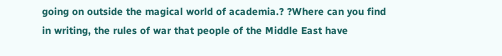going on outside the magical world of academia.? ?Where can you find in writing, the rules of war that people of the Middle East have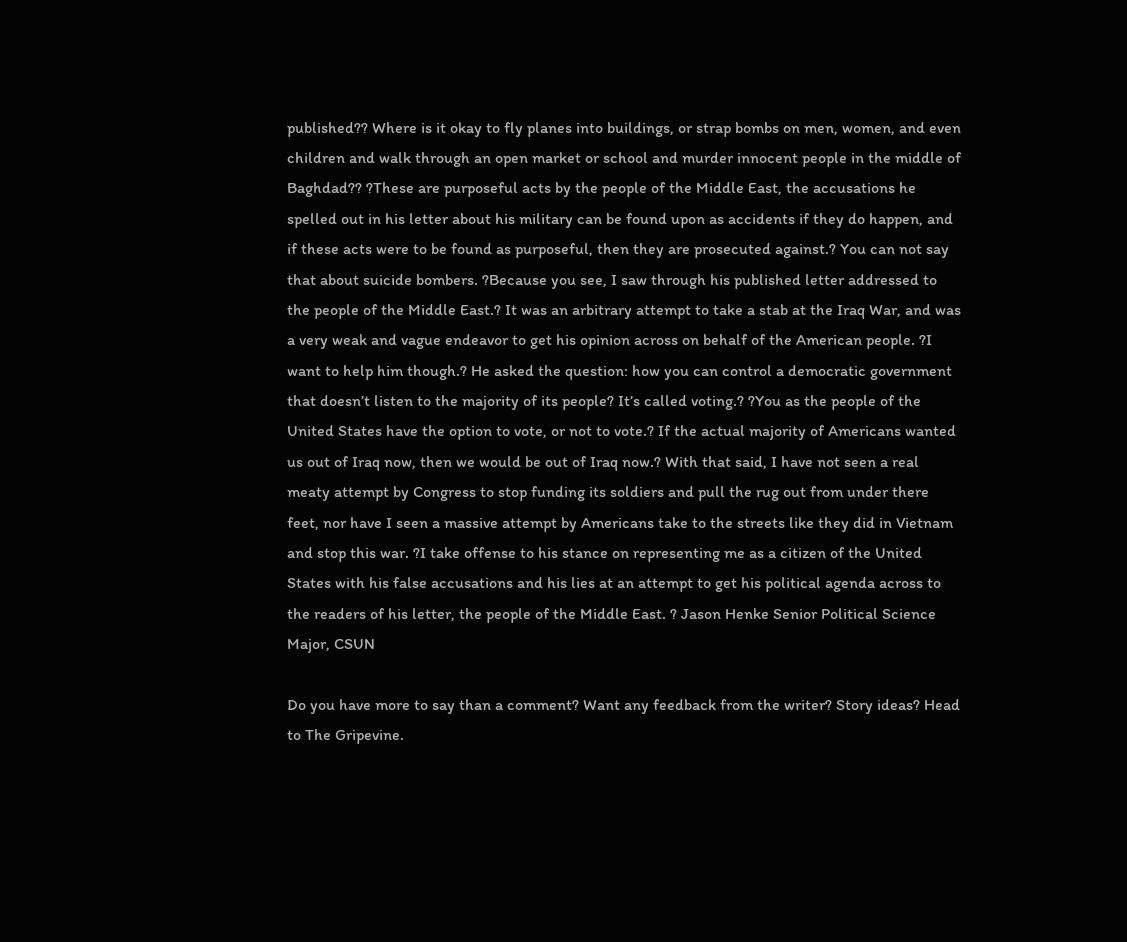published?? Where is it okay to fly planes into buildings, or strap bombs on men, women, and even children and walk through an open market or school and murder innocent people in the middle of Baghdad?? ?These are purposeful acts by the people of the Middle East, the accusations he spelled out in his letter about his military can be found upon as accidents if they do happen, and if these acts were to be found as purposeful, then they are prosecuted against.? You can not say that about suicide bombers. ?Because you see, I saw through his published letter addressed to the people of the Middle East.? It was an arbitrary attempt to take a stab at the Iraq War, and was a very weak and vague endeavor to get his opinion across on behalf of the American people. ?I want to help him though.? He asked the question: how you can control a democratic government that doesn’t listen to the majority of its people? It’s called voting.? ?You as the people of the United States have the option to vote, or not to vote.? If the actual majority of Americans wanted us out of Iraq now, then we would be out of Iraq now.? With that said, I have not seen a real meaty attempt by Congress to stop funding its soldiers and pull the rug out from under there feet, nor have I seen a massive attempt by Americans take to the streets like they did in Vietnam and stop this war. ?I take offense to his stance on representing me as a citizen of the United States with his false accusations and his lies at an attempt to get his political agenda across to the readers of his letter, the people of the Middle East. ? Jason Henke Senior Political Science Major, CSUN

Do you have more to say than a comment? Want any feedback from the writer? Story ideas? Head to The Gripevine.